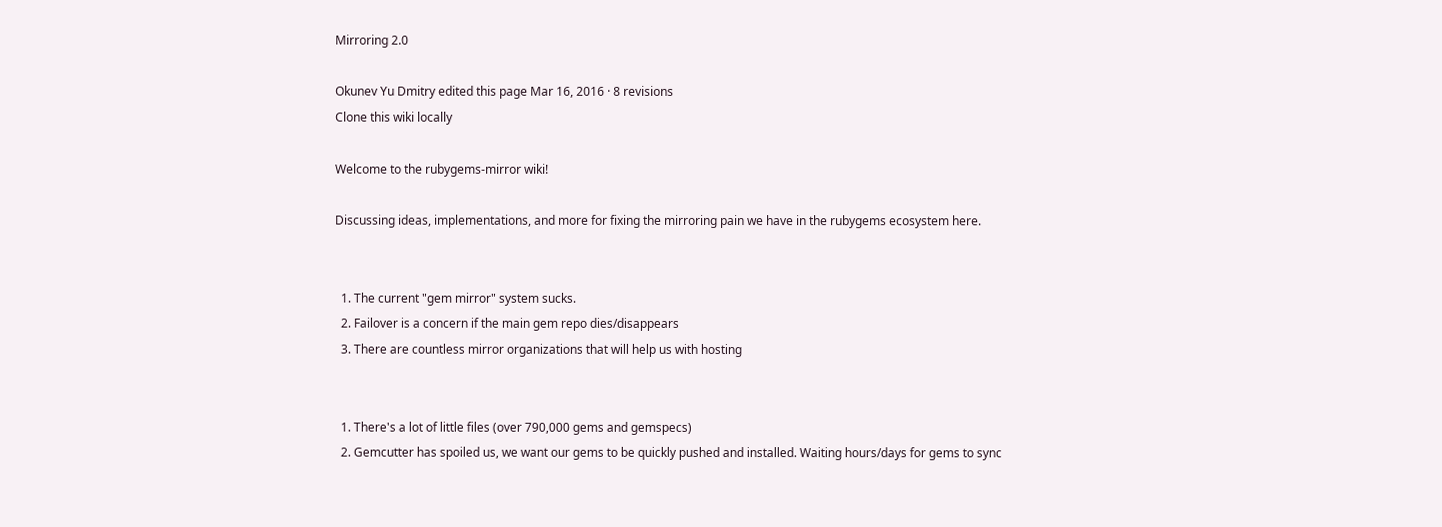Mirroring 2.0

Okunev Yu Dmitry edited this page Mar 16, 2016 · 8 revisions
Clone this wiki locally

Welcome to the rubygems-mirror wiki!

Discussing ideas, implementations, and more for fixing the mirroring pain we have in the rubygems ecosystem here.


  1. The current "gem mirror" system sucks.
  2. Failover is a concern if the main gem repo dies/disappears
  3. There are countless mirror organizations that will help us with hosting


  1. There's a lot of little files (over 790,000 gems and gemspecs)
  2. Gemcutter has spoiled us, we want our gems to be quickly pushed and installed. Waiting hours/days for gems to sync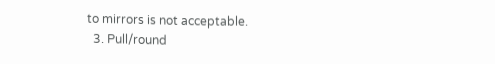to mirrors is not acceptable.
  3. Pull/round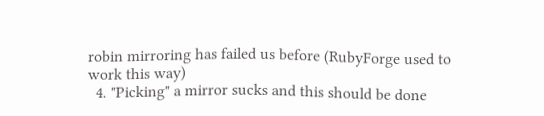robin mirroring has failed us before (RubyForge used to work this way)
  4. "Picking" a mirror sucks and this should be done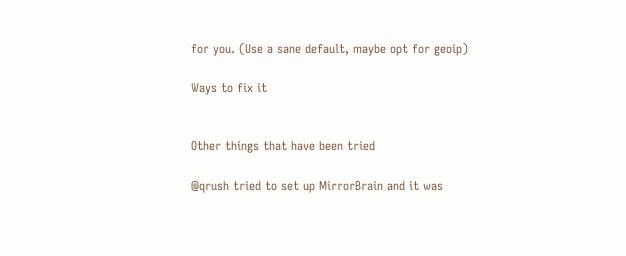for you. (Use a sane default, maybe opt for geoip)

Ways to fix it


Other things that have been tried

@qrush tried to set up MirrorBrain and it was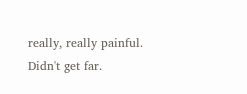really, really painful. Didn't get far.